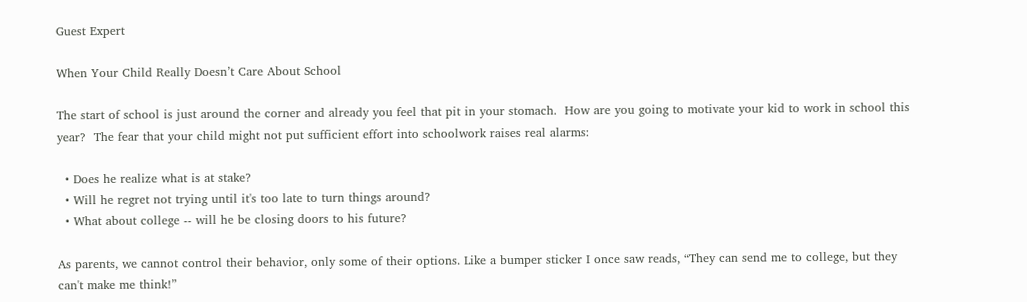Guest Expert

When Your Child Really Doesn’t Care About School

The start of school is just around the corner and already you feel that pit in your stomach.  How are you going to motivate your kid to work in school this year?  The fear that your child might not put sufficient effort into schoolwork raises real alarms:

  • Does he realize what is at stake?
  • Will he regret not trying until it's too late to turn things around?
  • What about college -- will he be closing doors to his future?

As parents, we cannot control their behavior, only some of their options. Like a bumper sticker I once saw reads, “They can send me to college, but they can't make me think!”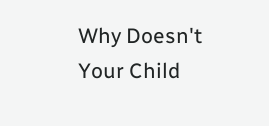Why Doesn't Your Child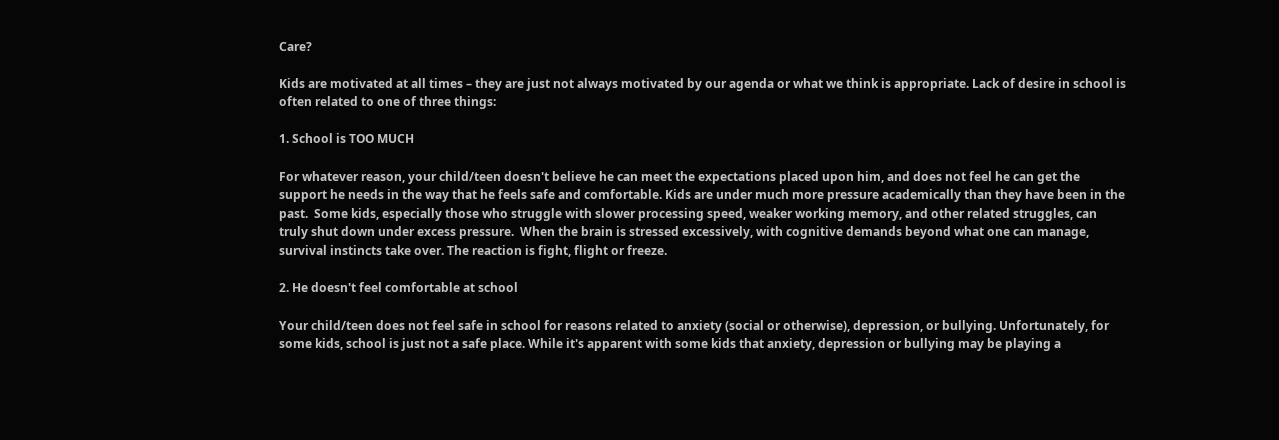Care?

Kids are motivated at all times – they are just not always motivated by our agenda or what we think is appropriate. Lack of desire in school is often related to one of three things:

1. School is TOO MUCH

For whatever reason, your child/teen doesn't believe he can meet the expectations placed upon him, and does not feel he can get the support he needs in the way that he feels safe and comfortable. Kids are under much more pressure academically than they have been in the past.  Some kids, especially those who struggle with slower processing speed, weaker working memory, and other related struggles, can truly shut down under excess pressure.  When the brain is stressed excessively, with cognitive demands beyond what one can manage, survival instincts take over. The reaction is fight, flight or freeze.

2. He doesn't feel comfortable at school

Your child/teen does not feel safe in school for reasons related to anxiety (social or otherwise), depression, or bullying. Unfortunately, for some kids, school is just not a safe place. While it's apparent with some kids that anxiety, depression or bullying may be playing a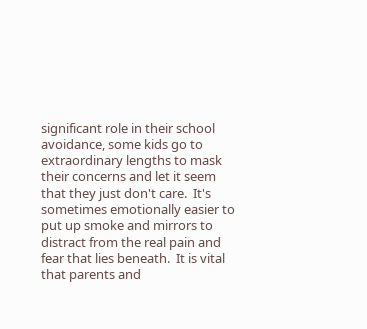significant role in their school avoidance, some kids go to extraordinary lengths to mask their concerns and let it seem that they just don't care.  It's sometimes emotionally easier to put up smoke and mirrors to distract from the real pain and fear that lies beneath.  It is vital that parents and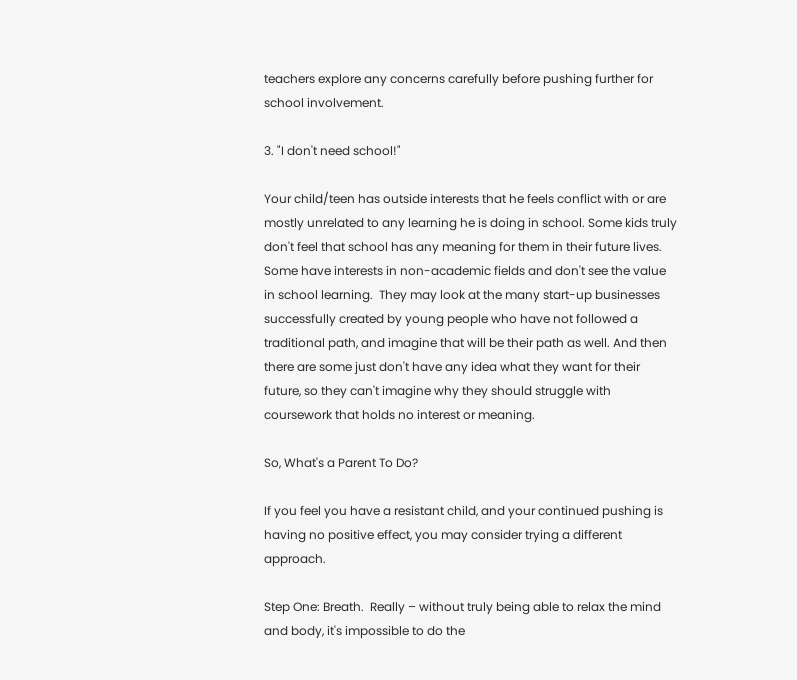teachers explore any concerns carefully before pushing further for school involvement.

3. "I don't need school!"

Your child/teen has outside interests that he feels conflict with or are mostly unrelated to any learning he is doing in school. Some kids truly don't feel that school has any meaning for them in their future lives.  Some have interests in non-academic fields and don't see the value in school learning.  They may look at the many start-up businesses successfully created by young people who have not followed a traditional path, and imagine that will be their path as well. And then there are some just don't have any idea what they want for their future, so they can't imagine why they should struggle with coursework that holds no interest or meaning.

So, What's a Parent To Do?

If you feel you have a resistant child, and your continued pushing is having no positive effect, you may consider trying a different approach.

Step One: Breath.  Really – without truly being able to relax the mind and body, it's impossible to do the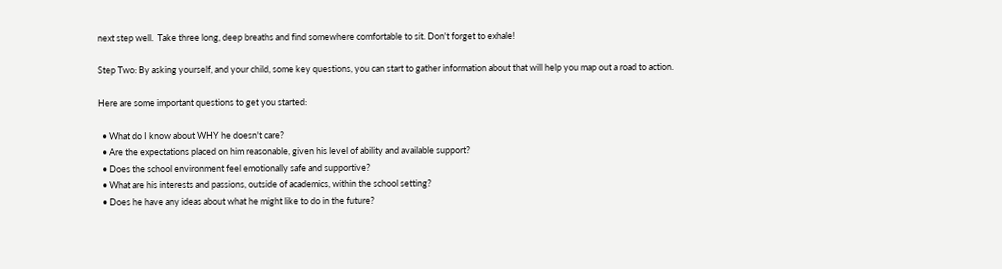next step well.  Take three long, deep breaths and find somewhere comfortable to sit. Don't forget to exhale!

Step Two: By asking yourself, and your child, some key questions, you can start to gather information about that will help you map out a road to action.

Here are some important questions to get you started:

  • What do I know about WHY he doesn't care?
  • Are the expectations placed on him reasonable, given his level of ability and available support?
  • Does the school environment feel emotionally safe and supportive?
  • What are his interests and passions, outside of academics, within the school setting?
  • Does he have any ideas about what he might like to do in the future?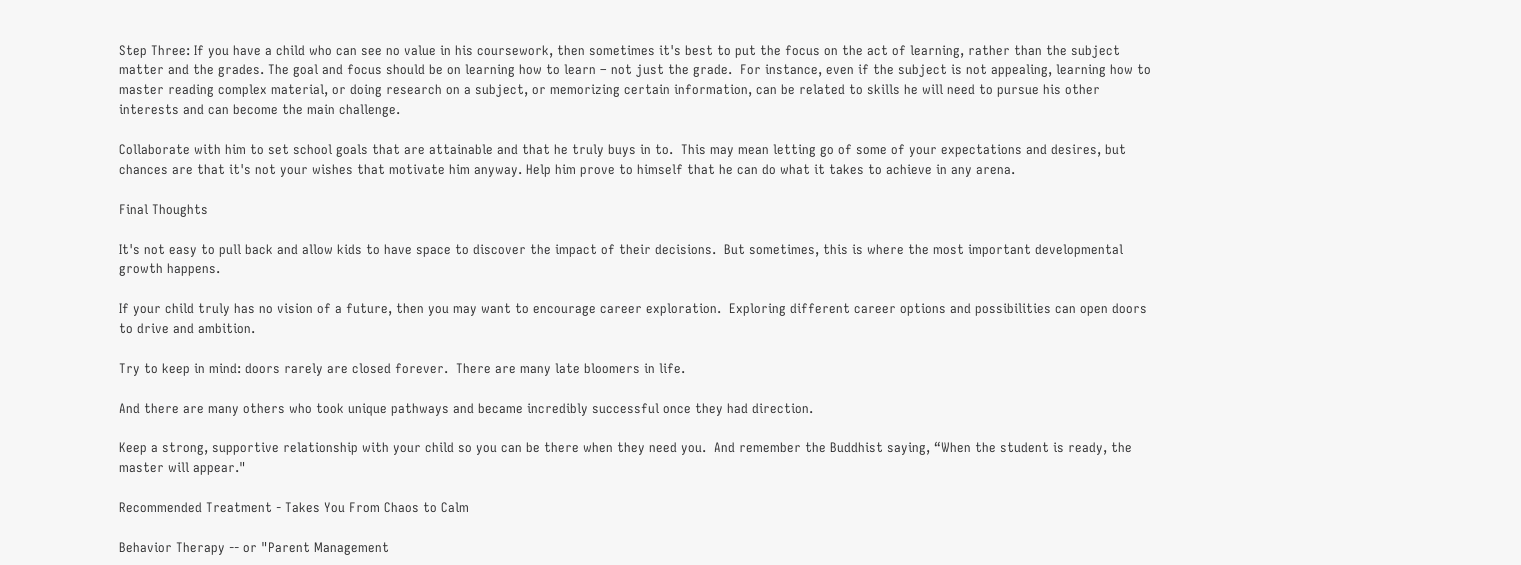Step Three: If you have a child who can see no value in his coursework, then sometimes it's best to put the focus on the act of learning, rather than the subject matter and the grades. The goal and focus should be on learning how to learn – not just the grade.  For instance, even if the subject is not appealing, learning how to master reading complex material, or doing research on a subject, or memorizing certain information, can be related to skills he will need to pursue his other interests and can become the main challenge.

Collaborate with him to set school goals that are attainable and that he truly buys in to.  This may mean letting go of some of your expectations and desires, but chances are that it's not your wishes that motivate him anyway. Help him prove to himself that he can do what it takes to achieve in any arena.

Final Thoughts

It's not easy to pull back and allow kids to have space to discover the impact of their decisions.  But sometimes, this is where the most important developmental growth happens.

If your child truly has no vision of a future, then you may want to encourage career exploration.  Exploring different career options and possibilities can open doors to drive and ambition.

Try to keep in mind: doors rarely are closed forever.  There are many late bloomers in life.

And there are many others who took unique pathways and became incredibly successful once they had direction.

Keep a strong, supportive relationship with your child so you can be there when they need you.  And remember the Buddhist saying, “When the student is ready, the master will appear."

Recommended Treatment - Takes You From Chaos to Calm

Behavior Therapy -- or "Parent Management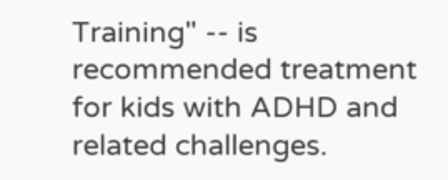Training" -- is recommended treatment for kids with ADHD and related challenges.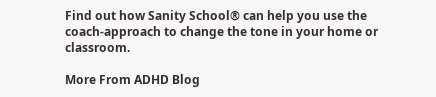Find out how Sanity School® can help you use the coach-approach to change the tone in your home or classroom.

More From ADHD Blog